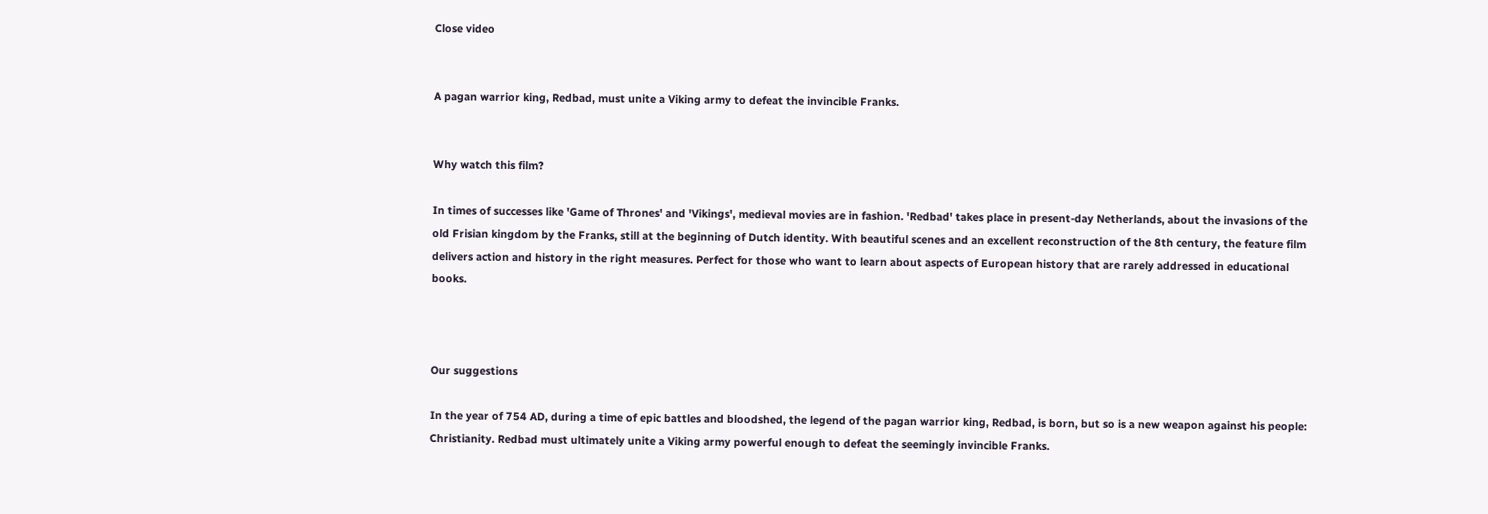Close video


A pagan warrior king, Redbad, must unite a Viking army to defeat the invincible Franks.


Why watch this film?

In times of successes like 'Game of Thrones' and 'Vikings', medieval movies are in fashion. 'Redbad' takes place in present-day Netherlands, about the invasions of the old Frisian kingdom by the Franks, still at the beginning of Dutch identity. With beautiful scenes and an excellent reconstruction of the 8th century, the feature film delivers action and history in the right measures. Perfect for those who want to learn about aspects of European history that are rarely addressed in educational books.



Our suggestions

In the year of 754 AD, during a time of epic battles and bloodshed, the legend of the pagan warrior king, Redbad, is born, but so is a new weapon against his people: Christianity. Redbad must ultimately unite a Viking army powerful enough to defeat the seemingly invincible Franks.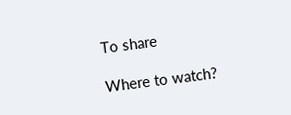To share

Where to watch?